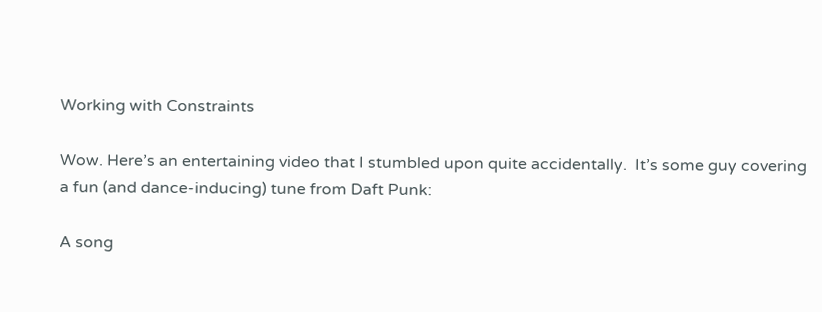Working with Constraints

Wow. Here’s an entertaining video that I stumbled upon quite accidentally.  It’s some guy covering a fun (and dance-inducing) tune from Daft Punk:

A song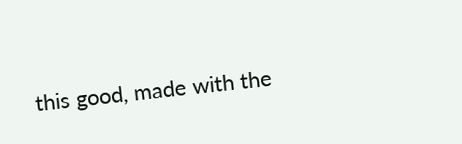this good, made with the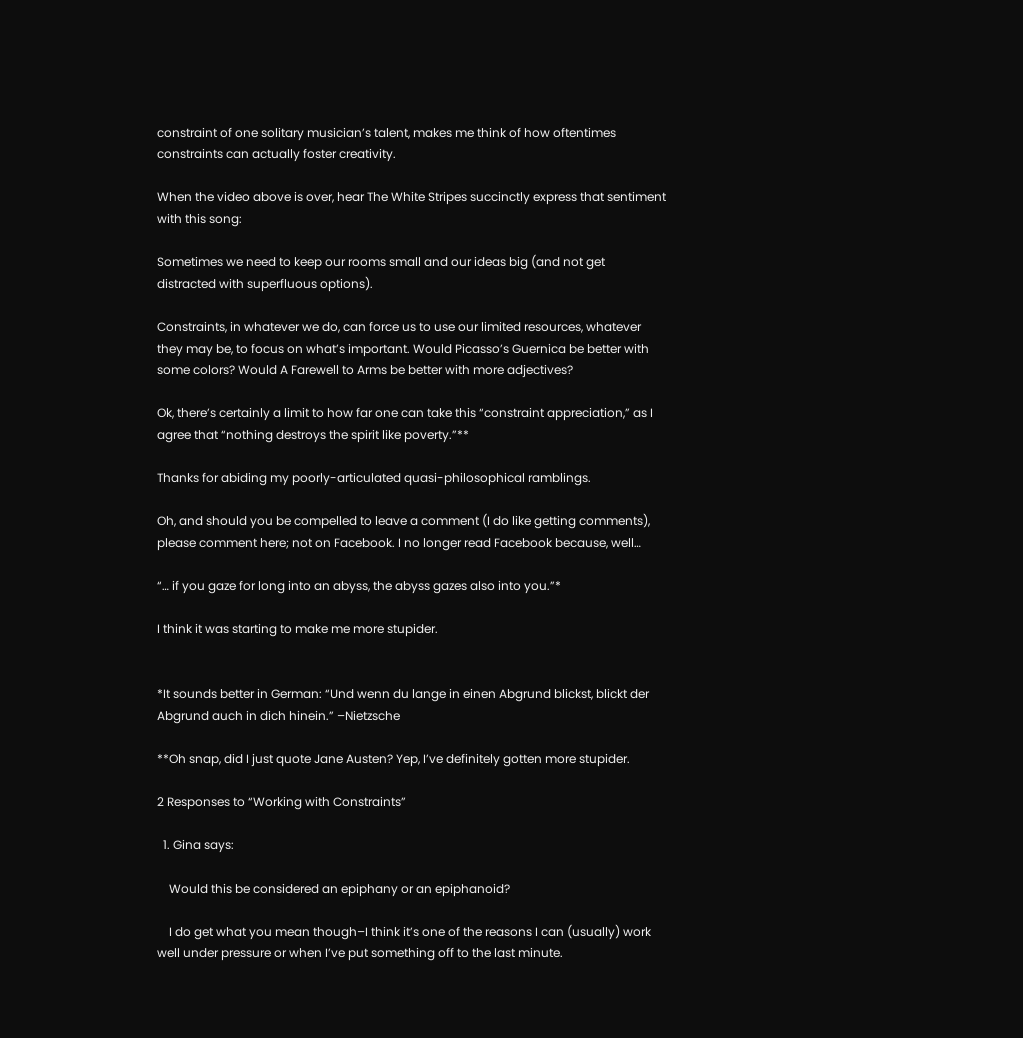constraint of one solitary musician’s talent, makes me think of how oftentimes constraints can actually foster creativity.

When the video above is over, hear The White Stripes succinctly express that sentiment with this song:

Sometimes we need to keep our rooms small and our ideas big (and not get distracted with superfluous options).

Constraints, in whatever we do, can force us to use our limited resources, whatever they may be, to focus on what’s important. Would Picasso’s Guernica be better with some colors? Would A Farewell to Arms be better with more adjectives?

Ok, there’s certainly a limit to how far one can take this “constraint appreciation,” as I agree that “nothing destroys the spirit like poverty.”**

Thanks for abiding my poorly-articulated quasi-philosophical ramblings.

Oh, and should you be compelled to leave a comment (I do like getting comments), please comment here; not on Facebook. I no longer read Facebook because, well…

“… if you gaze for long into an abyss, the abyss gazes also into you.”*

I think it was starting to make me more stupider.


*It sounds better in German: “Und wenn du lange in einen Abgrund blickst, blickt der Abgrund auch in dich hinein.” –Nietzsche

**Oh snap, did I just quote Jane Austen? Yep, I’ve definitely gotten more stupider.

2 Responses to “Working with Constraints”

  1. Gina says:

    Would this be considered an epiphany or an epiphanoid?

    I do get what you mean though–I think it’s one of the reasons I can (usually) work well under pressure or when I’ve put something off to the last minute.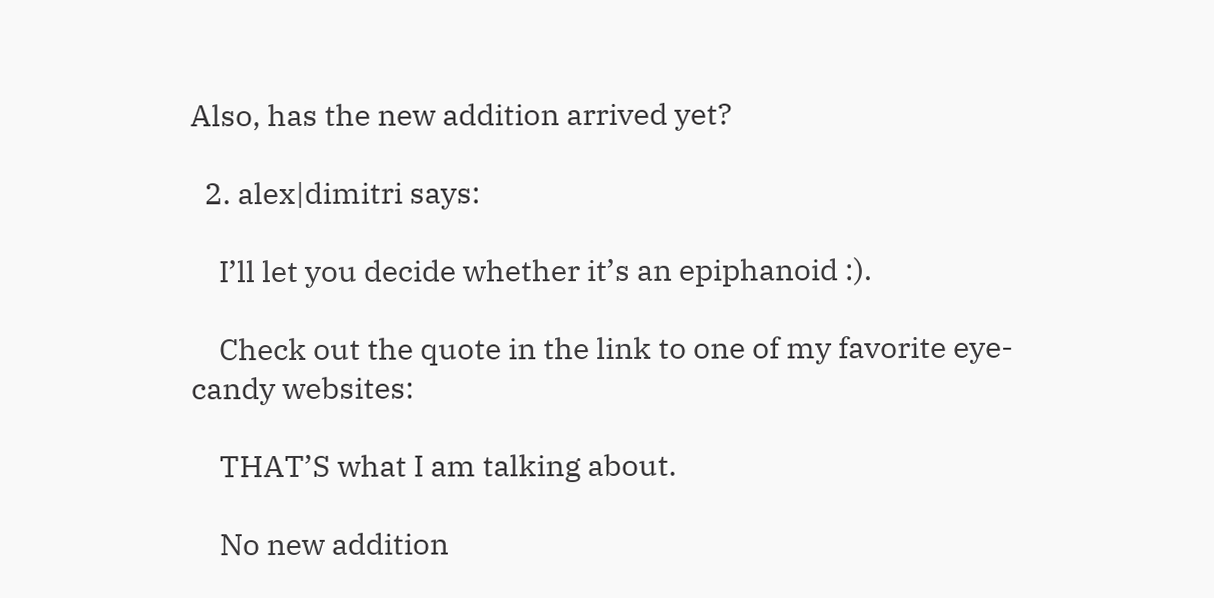Also, has the new addition arrived yet?

  2. alex|dimitri says:

    I’ll let you decide whether it’s an epiphanoid :).

    Check out the quote in the link to one of my favorite eye-candy websites:

    THAT’S what I am talking about.

    No new addition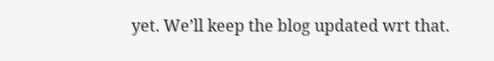yet. We’ll keep the blog updated wrt that.